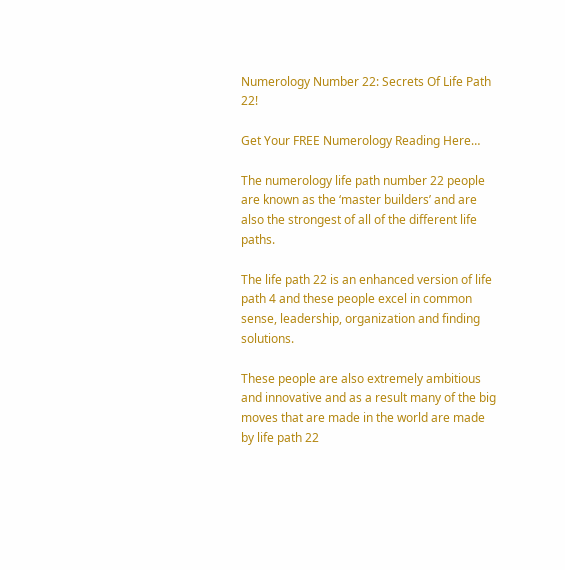Numerology Number 22: Secrets Of Life Path 22!

Get Your FREE Numerology Reading Here…

The numerology life path number 22 people are known as the ‘master builders’ and are also the strongest of all of the different life paths.

The life path 22 is an enhanced version of life path 4 and these people excel in common sense, leadership, organization and finding solutions.

These people are also extremely ambitious and innovative and as a result many of the big moves that are made in the world are made by life path 22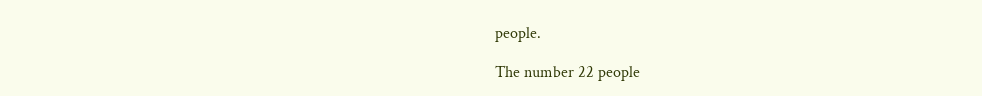people.

The number 22 people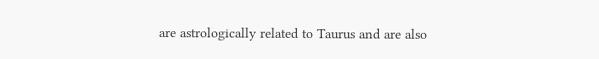are astrologically related to Taurus and are also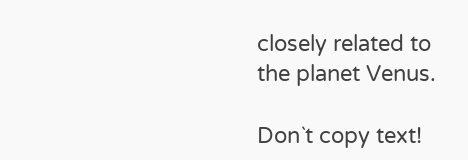closely related to the planet Venus.

Don`t copy text!